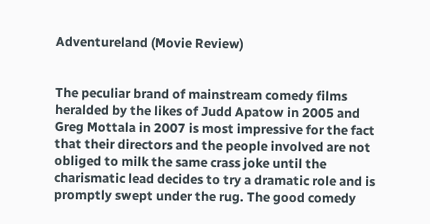Adventureland (Movie Review)


The peculiar brand of mainstream comedy films heralded by the likes of Judd Apatow in 2005 and Greg Mottala in 2007 is most impressive for the fact that their directors and the people involved are not obliged to milk the same crass joke until the charismatic lead decides to try a dramatic role and is promptly swept under the rug. The good comedy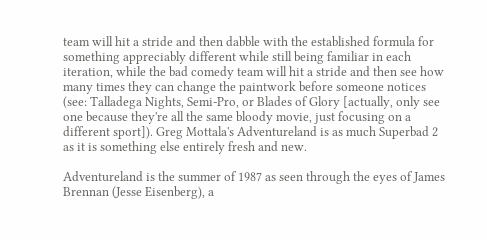team will hit a stride and then dabble with the established formula for something appreciably different while still being familiar in each iteration, while the bad comedy team will hit a stride and then see how many times they can change the paintwork before someone notices (see: Talladega Nights, Semi-Pro, or Blades of Glory [actually, only see one because they're all the same bloody movie, just focusing on a different sport]). Greg Mottala's Adventureland is as much Superbad 2 as it is something else entirely fresh and new.

Adventureland is the summer of 1987 as seen through the eyes of James Brennan (Jesse Eisenberg), a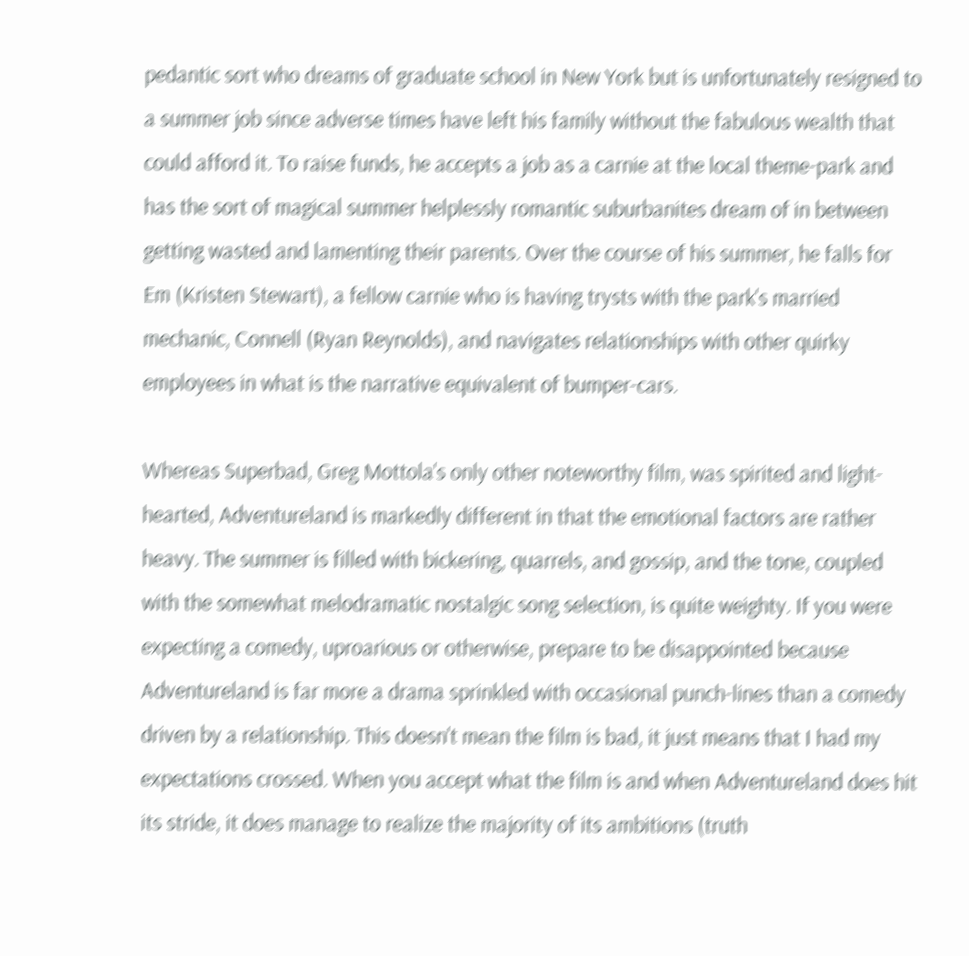pedantic sort who dreams of graduate school in New York but is unfortunately resigned to a summer job since adverse times have left his family without the fabulous wealth that could afford it. To raise funds, he accepts a job as a carnie at the local theme-park and has the sort of magical summer helplessly romantic suburbanites dream of in between getting wasted and lamenting their parents. Over the course of his summer, he falls for Em (Kristen Stewart), a fellow carnie who is having trysts with the park's married mechanic, Connell (Ryan Reynolds), and navigates relationships with other quirky employees in what is the narrative equivalent of bumper-cars.

Whereas Superbad, Greg Mottola's only other noteworthy film, was spirited and light-hearted, Adventureland is markedly different in that the emotional factors are rather heavy. The summer is filled with bickering, quarrels, and gossip, and the tone, coupled with the somewhat melodramatic nostalgic song selection, is quite weighty. If you were expecting a comedy, uproarious or otherwise, prepare to be disappointed because Adventureland is far more a drama sprinkled with occasional punch-lines than a comedy driven by a relationship. This doesn't mean the film is bad, it just means that I had my expectations crossed. When you accept what the film is and when Adventureland does hit its stride, it does manage to realize the majority of its ambitions (truth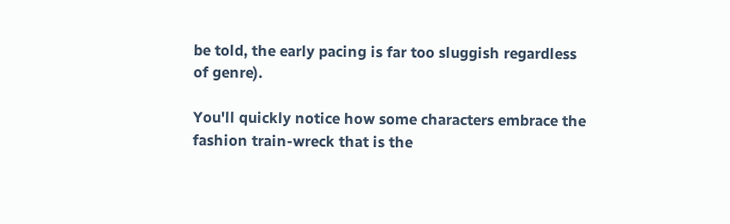be told, the early pacing is far too sluggish regardless of genre).

You'll quickly notice how some characters embrace the fashion train-wreck that is the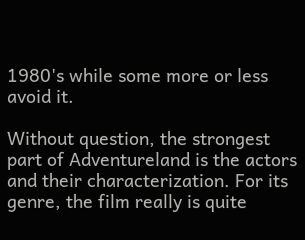1980's while some more or less avoid it.

Without question, the strongest part of Adventureland is the actors and their characterization. For its genre, the film really is quite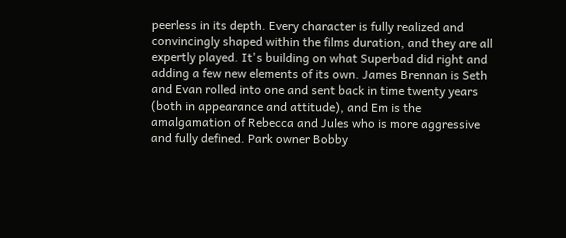peerless in its depth. Every character is fully realized and convincingly shaped within the films duration, and they are all expertly played. It's building on what Superbad did right and adding a few new elements of its own. James Brennan is Seth and Evan rolled into one and sent back in time twenty years (both in appearance and attitude), and Em is the amalgamation of Rebecca and Jules who is more aggressive and fully defined. Park owner Bobby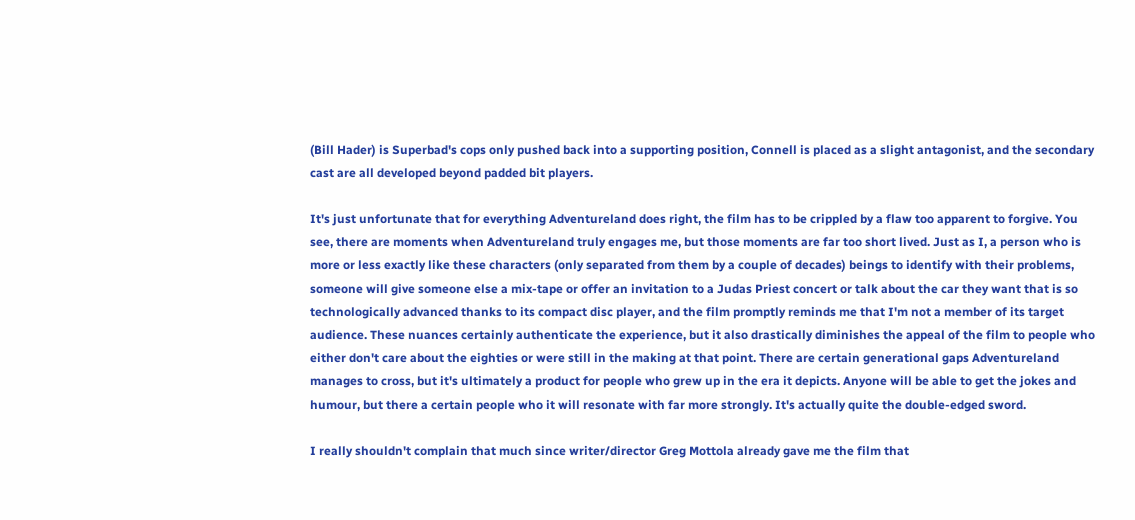(Bill Hader) is Superbad's cops only pushed back into a supporting position, Connell is placed as a slight antagonist, and the secondary cast are all developed beyond padded bit players.

It's just unfortunate that for everything Adventureland does right, the film has to be crippled by a flaw too apparent to forgive. You see, there are moments when Adventureland truly engages me, but those moments are far too short lived. Just as I, a person who is more or less exactly like these characters (only separated from them by a couple of decades) beings to identify with their problems, someone will give someone else a mix-tape or offer an invitation to a Judas Priest concert or talk about the car they want that is so technologically advanced thanks to its compact disc player, and the film promptly reminds me that I'm not a member of its target audience. These nuances certainly authenticate the experience, but it also drastically diminishes the appeal of the film to people who either don't care about the eighties or were still in the making at that point. There are certain generational gaps Adventureland manages to cross, but it's ultimately a product for people who grew up in the era it depicts. Anyone will be able to get the jokes and humour, but there a certain people who it will resonate with far more strongly. It's actually quite the double-edged sword.

I really shouldn't complain that much since writer/director Greg Mottola already gave me the film that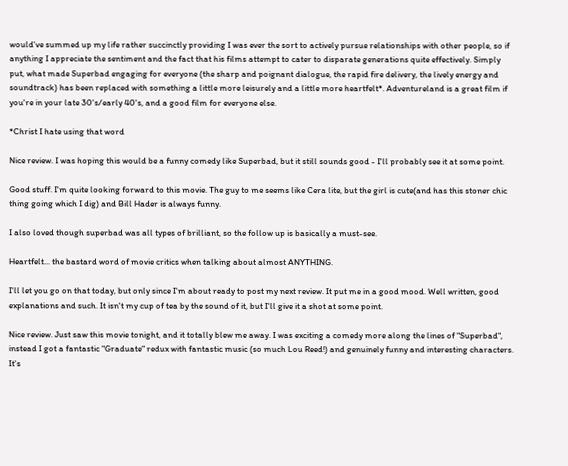would've summed up my life rather succinctly providing I was ever the sort to actively pursue relationships with other people, so if anything I appreciate the sentiment and the fact that his films attempt to cater to disparate generations quite effectively. Simply put, what made Superbad engaging for everyone (the sharp and poignant dialogue, the rapid fire delivery, the lively energy and soundtrack) has been replaced with something a little more leisurely and a little more heartfelt*. Adventureland is a great film if you're in your late 30's/early 40's, and a good film for everyone else.

*Christ I hate using that word

Nice review. I was hoping this would be a funny comedy like Superbad, but it still sounds good - I'll probably see it at some point.

Good stuff. I'm quite looking forward to this movie. The guy to me seems like Cera lite, but the girl is cute(and has this stoner chic thing going which I dig) and Bill Hader is always funny.

I also loved though superbad was all types of brilliant, so the follow up is basically a must-see.

Heartfelt... the bastard word of movie critics when talking about almost ANYTHING.

I'll let you go on that today, but only since I'm about ready to post my next review. It put me in a good mood. Well written, good explanations and such. It isn't my cup of tea by the sound of it, but I'll give it a shot at some point.

Nice review. Just saw this movie tonight, and it totally blew me away. I was exciting a comedy more along the lines of "Superbad", instead I got a fantastic "Graduate" redux with fantastic music (so much Lou Reed!) and genuinely funny and interesting characters. It's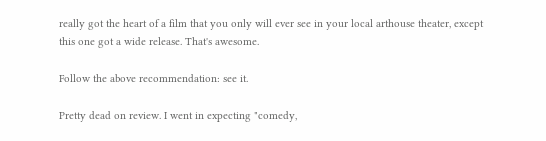really got the heart of a film that you only will ever see in your local arthouse theater, except this one got a wide release. That's awesome.

Follow the above recommendation: see it.

Pretty dead on review. I went in expecting "comedy,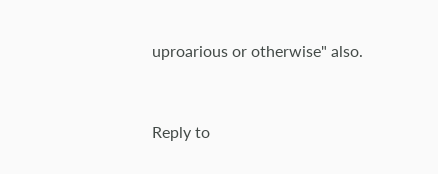uproarious or otherwise" also.


Reply to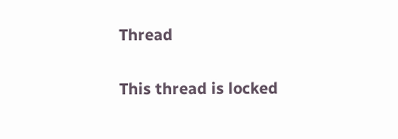Thread

This thread is locked